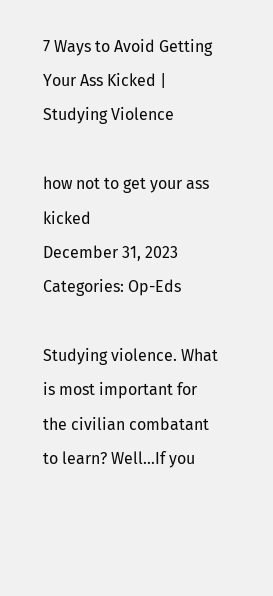7 Ways to Avoid Getting Your Ass Kicked | Studying Violence

how not to get your ass kicked
December 31, 2023
Categories: Op-Eds

Studying violence. What is most important for the civilian combatant to learn? Well…If you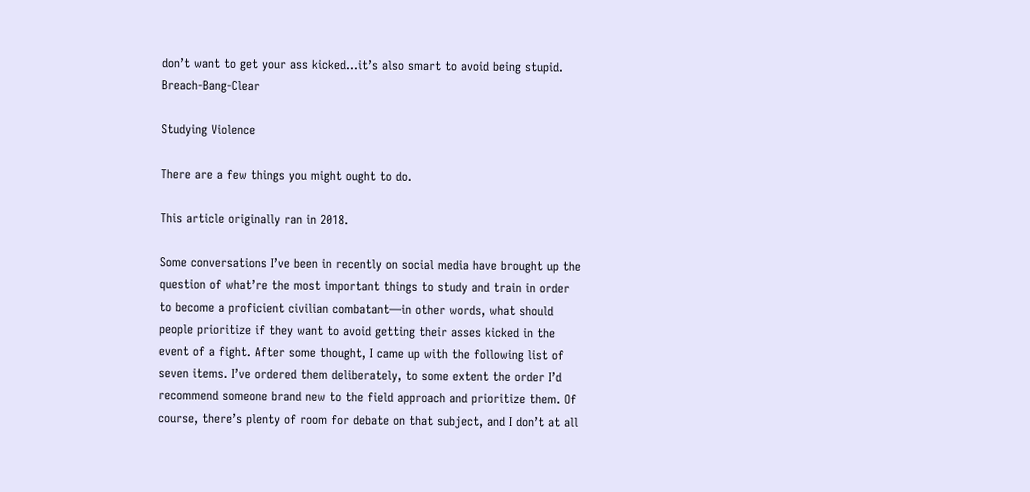don’t want to get your ass kicked…it’s also smart to avoid being stupid.  Breach-Bang-Clear

Studying Violence

There are a few things you might ought to do.

This article originally ran in 2018.

Some conversations I’ve been in recently on social media have brought up the question of what’re the most important things to study and train in order to become a proficient civilian combatant—in other words, what should people prioritize if they want to avoid getting their asses kicked in the event of a fight. After some thought, I came up with the following list of seven items. I’ve ordered them deliberately, to some extent the order I’d recommend someone brand new to the field approach and prioritize them. Of course, there’s plenty of room for debate on that subject, and I don’t at all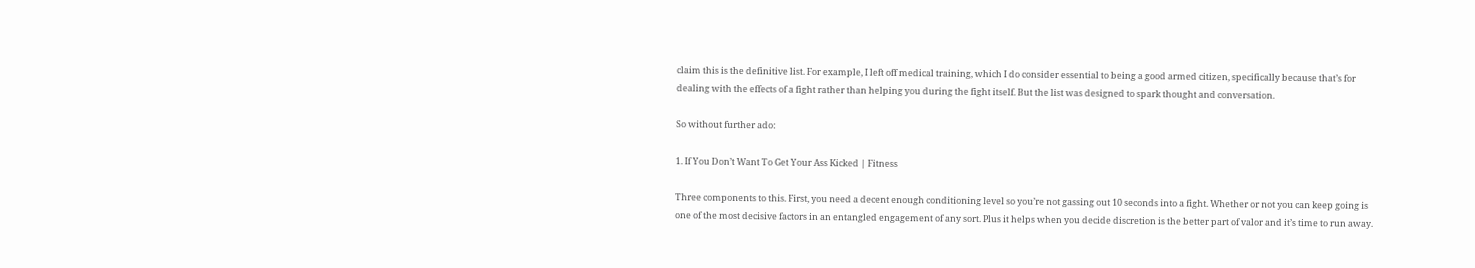claim this is the definitive list. For example, I left off medical training, which I do consider essential to being a good armed citizen, specifically because that’s for dealing with the effects of a fight rather than helping you during the fight itself. But the list was designed to spark thought and conversation.

So without further ado:

1. If You Don’t Want To Get Your Ass Kicked | Fitness

Three components to this. First, you need a decent enough conditioning level so you’re not gassing out 10 seconds into a fight. Whether or not you can keep going is one of the most decisive factors in an entangled engagement of any sort. Plus it helps when you decide discretion is the better part of valor and it’s time to run away.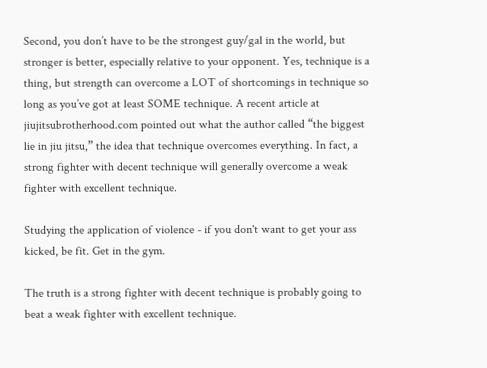Second, you don’t have to be the strongest guy/gal in the world, but stronger is better, especially relative to your opponent. Yes, technique is a thing, but strength can overcome a LOT of shortcomings in technique so long as you’ve got at least SOME technique. A recent article at jiujitsubrotherhood.com pointed out what the author called “the biggest lie in jiu jitsu,” the idea that technique overcomes everything. In fact, a strong fighter with decent technique will generally overcome a weak fighter with excellent technique.

Studying the application of violence - if you don't want to get your ass kicked, be fit. Get in the gym.

The truth is a strong fighter with decent technique is probably going to beat a weak fighter with excellent technique.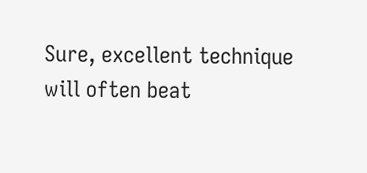Sure, excellent technique will often beat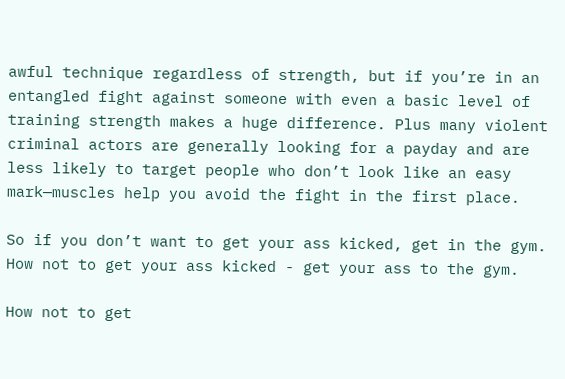awful technique regardless of strength, but if you’re in an entangled fight against someone with even a basic level of training strength makes a huge difference. Plus many violent criminal actors are generally looking for a payday and are less likely to target people who don’t look like an easy mark—muscles help you avoid the fight in the first place.

So if you don’t want to get your ass kicked, get in the gym.
How not to get your ass kicked - get your ass to the gym.

How not to get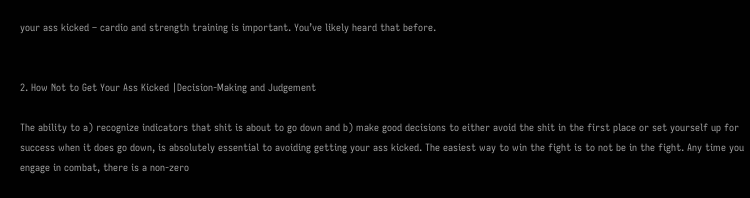your ass kicked – cardio and strength training is important. You’ve likely heard that before.


2. How Not to Get Your Ass Kicked |Decision-Making and Judgement

The ability to a) recognize indicators that shit is about to go down and b) make good decisions to either avoid the shit in the first place or set yourself up for success when it does go down, is absolutely essential to avoiding getting your ass kicked. The easiest way to win the fight is to not be in the fight. Any time you engage in combat, there is a non-zero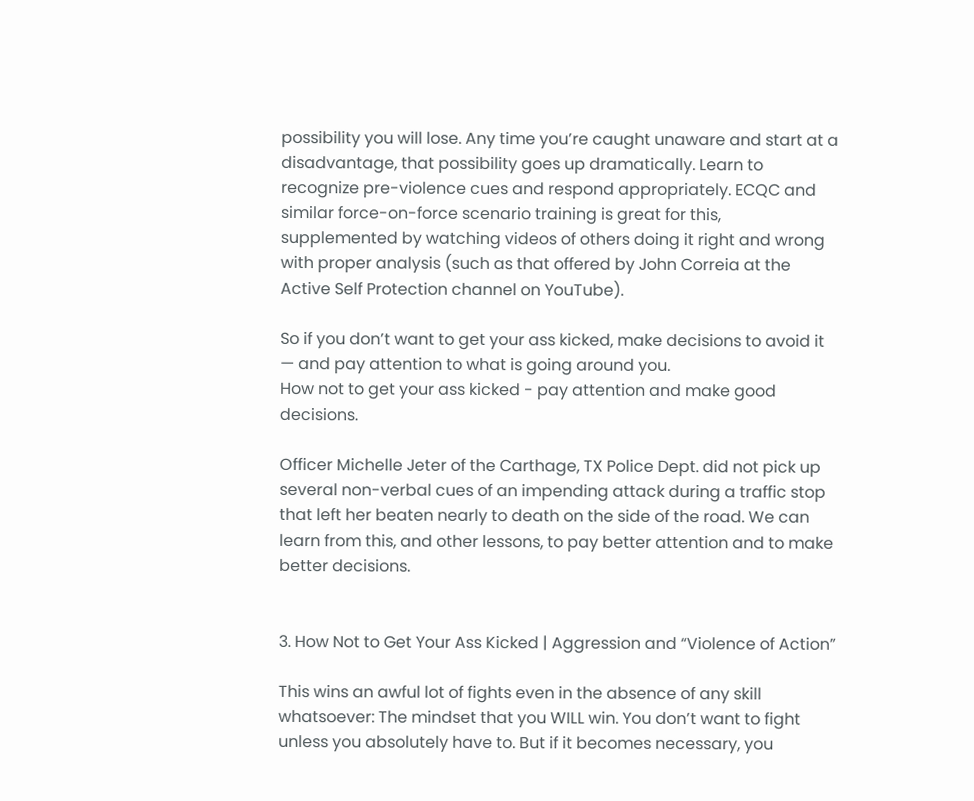possibility you will lose. Any time you’re caught unaware and start at a disadvantage, that possibility goes up dramatically. Learn to recognize pre-violence cues and respond appropriately. ECQC and similar force-on-force scenario training is great for this, supplemented by watching videos of others doing it right and wrong with proper analysis (such as that offered by John Correia at the Active Self Protection channel on YouTube).

So if you don’t want to get your ass kicked, make decisions to avoid it — and pay attention to what is going around you.
How not to get your ass kicked - pay attention and make good decisions.

Officer Michelle Jeter of the Carthage, TX Police Dept. did not pick up several non-verbal cues of an impending attack during a traffic stop that left her beaten nearly to death on the side of the road. We can learn from this, and other lessons, to pay better attention and to make better decisions.


3. How Not to Get Your Ass Kicked | Aggression and “Violence of Action”

This wins an awful lot of fights even in the absence of any skill whatsoever: The mindset that you WILL win. You don’t want to fight unless you absolutely have to. But if it becomes necessary, you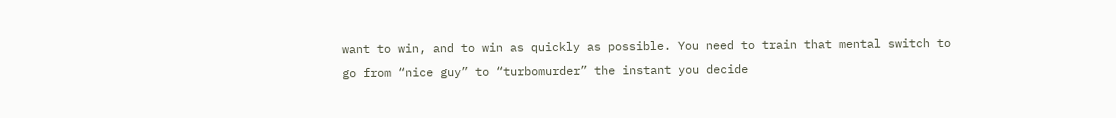want to win, and to win as quickly as possible. You need to train that mental switch to go from “nice guy” to “turbomurder” the instant you decide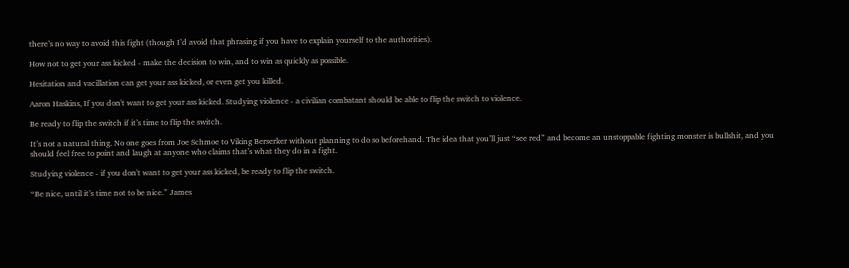there’s no way to avoid this fight (though I’d avoid that phrasing if you have to explain yourself to the authorities).

How not to get your ass kicked - make the decision to win, and to win as quickly as possible.

Hesitation and vacillation can get your ass kicked, or even get you killed.

Aaron Haskins, If you don't want to get your ass kicked. Studying violence - a civilian combatant should be able to flip the switch to violence.

Be ready to flip the switch if it’s time to flip the switch.

It’s not a natural thing. No one goes from Joe Schmoe to Viking Berserker without planning to do so beforehand. The idea that you’ll just “see red” and become an unstoppable fighting monster is bullshit, and you should feel free to point and laugh at anyone who claims that’s what they do in a fight.

Studying violence - if you don't want to get your ass kicked, be ready to flip the switch.

“Be nice, until it’s time not to be nice.” James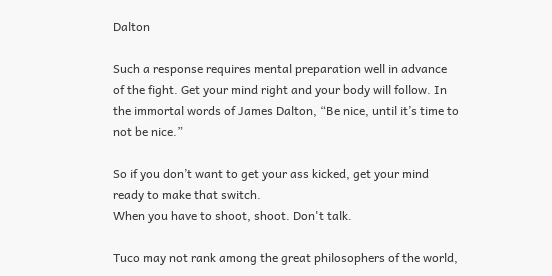Dalton

Such a response requires mental preparation well in advance of the fight. Get your mind right and your body will follow. In the immortal words of James Dalton, “Be nice, until it’s time to not be nice.”

So if you don’t want to get your ass kicked, get your mind ready to make that switch.
When you have to shoot, shoot. Don't talk.

Tuco may not rank among the great philosophers of the world,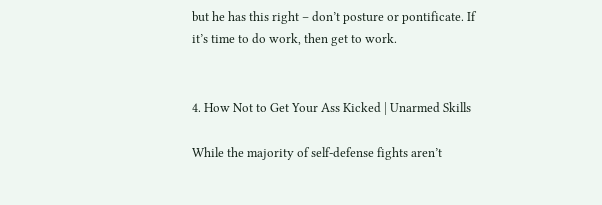but he has this right – don’t posture or pontificate. If it’s time to do work, then get to work.


4. How Not to Get Your Ass Kicked | Unarmed Skills

While the majority of self-defense fights aren’t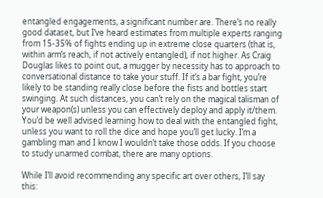entangled engagements, a significant number are. There’s no really good dataset, but I’ve heard estimates from multiple experts ranging from 15-35% of fights ending up in extreme close quarters (that is, within arm’s reach, if not actively entangled), if not higher. As Craig Douglas likes to point out, a mugger by necessity has to approach to conversational distance to take your stuff. If it’s a bar fight, you’re likely to be standing really close before the fists and bottles start swinging. At such distances, you can’t rely on the magical talisman of your weapon(s) unless you can effectively deploy and apply it/them. You’d be well advised learning how to deal with the entangled fight, unless you want to roll the dice and hope you’ll get lucky. I’m a gambling man and I know I wouldn’t take those odds. If you choose to study unarmed combat, there are many options.

While I’ll avoid recommending any specific art over others, I’ll say this: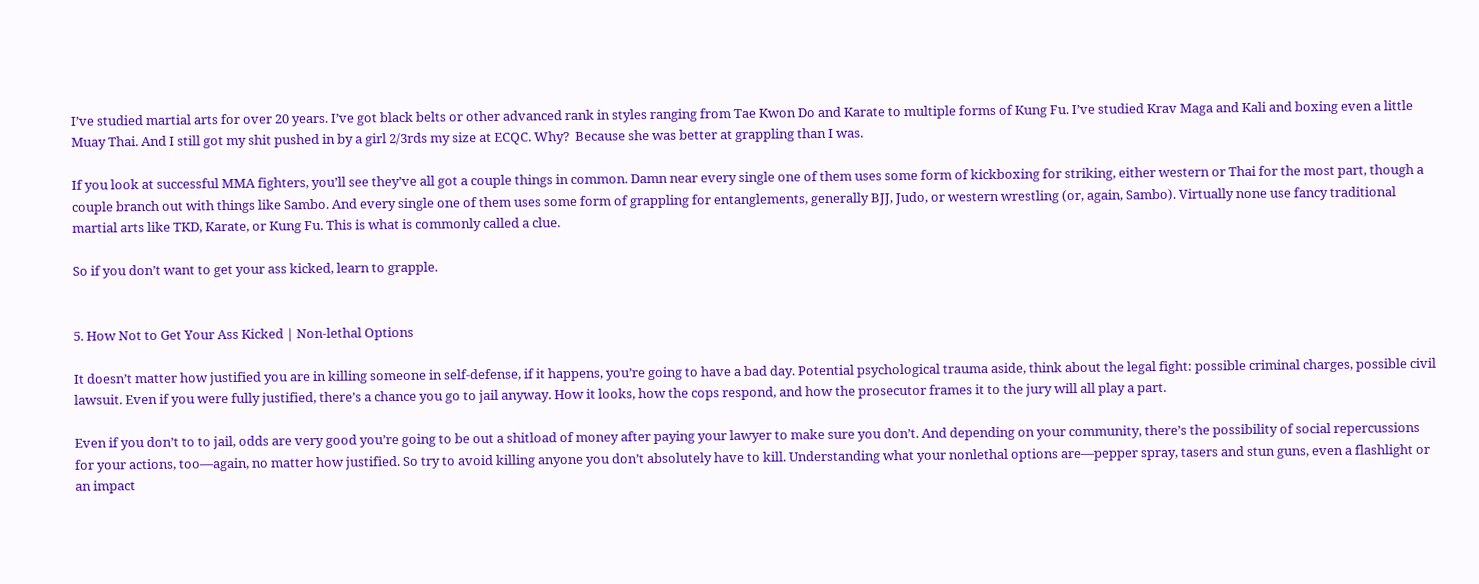I’ve studied martial arts for over 20 years. I’ve got black belts or other advanced rank in styles ranging from Tae Kwon Do and Karate to multiple forms of Kung Fu. I’ve studied Krav Maga and Kali and boxing even a little Muay Thai. And I still got my shit pushed in by a girl 2/3rds my size at ECQC. Why?  Because she was better at grappling than I was.

If you look at successful MMA fighters, you’ll see they’ve all got a couple things in common. Damn near every single one of them uses some form of kickboxing for striking, either western or Thai for the most part, though a couple branch out with things like Sambo. And every single one of them uses some form of grappling for entanglements, generally BJJ, Judo, or western wrestling (or, again, Sambo). Virtually none use fancy traditional martial arts like TKD, Karate, or Kung Fu. This is what is commonly called a clue.

So if you don’t want to get your ass kicked, learn to grapple.


5. How Not to Get Your Ass Kicked | Non-lethal Options

It doesn’t matter how justified you are in killing someone in self-defense, if it happens, you’re going to have a bad day. Potential psychological trauma aside, think about the legal fight: possible criminal charges, possible civil lawsuit. Even if you were fully justified, there’s a chance you go to jail anyway. How it looks, how the cops respond, and how the prosecutor frames it to the jury will all play a part.

Even if you don’t to to jail, odds are very good you’re going to be out a shitload of money after paying your lawyer to make sure you don’t. And depending on your community, there’s the possibility of social repercussions for your actions, too—again, no matter how justified. So try to avoid killing anyone you don’t absolutely have to kill. Understanding what your nonlethal options are—pepper spray, tasers and stun guns, even a flashlight or an impact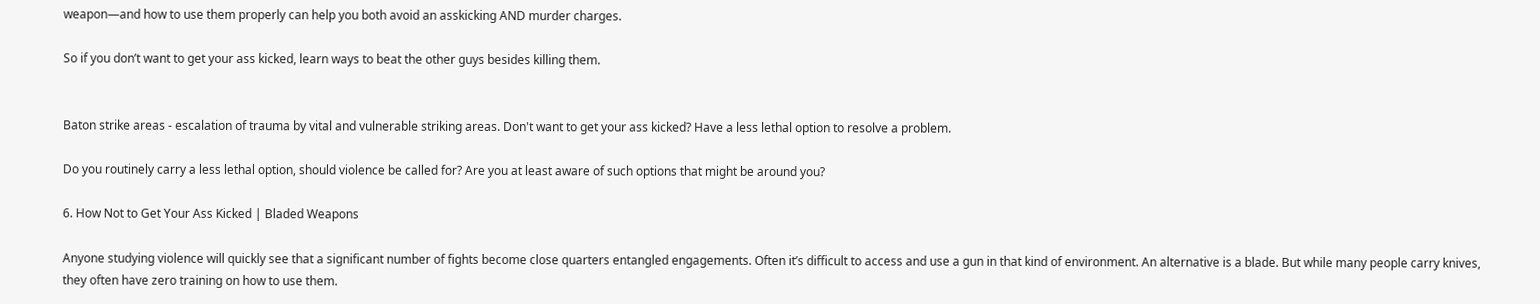weapon—and how to use them properly can help you both avoid an asskicking AND murder charges.

So if you don’t want to get your ass kicked, learn ways to beat the other guys besides killing them.


Baton strike areas - escalation of trauma by vital and vulnerable striking areas. Don't want to get your ass kicked? Have a less lethal option to resolve a problem.

Do you routinely carry a less lethal option, should violence be called for? Are you at least aware of such options that might be around you?

6. How Not to Get Your Ass Kicked | Bladed Weapons

Anyone studying violence will quickly see that a significant number of fights become close quarters entangled engagements. Often it’s difficult to access and use a gun in that kind of environment. An alternative is a blade. But while many people carry knives, they often have zero training on how to use them.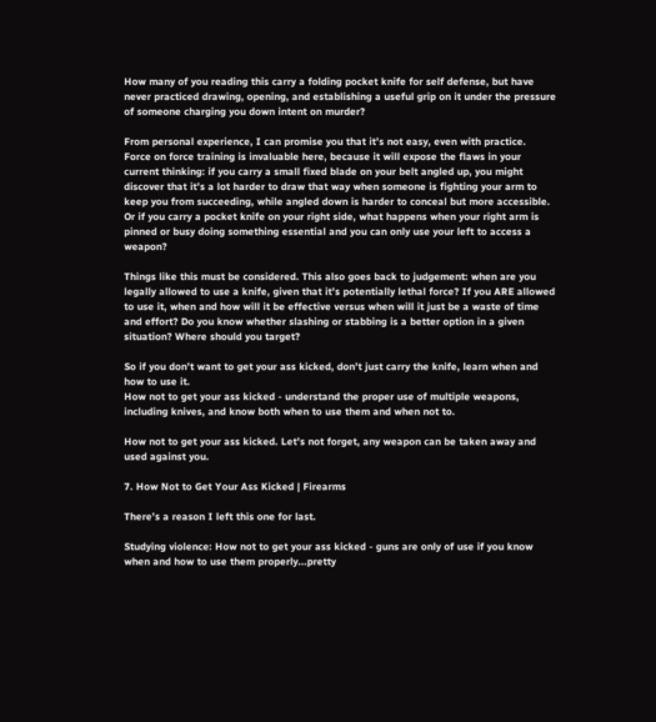How many of you reading this carry a folding pocket knife for self defense, but have never practiced drawing, opening, and establishing a useful grip on it under the pressure of someone charging you down intent on murder?

From personal experience, I can promise you that it’s not easy, even with practice.  Force on force training is invaluable here, because it will expose the flaws in your current thinking: if you carry a small fixed blade on your belt angled up, you might discover that it’s a lot harder to draw that way when someone is fighting your arm to keep you from succeeding, while angled down is harder to conceal but more accessible. Or if you carry a pocket knife on your right side, what happens when your right arm is pinned or busy doing something essential and you can only use your left to access a weapon?

Things like this must be considered. This also goes back to judgement: when are you legally allowed to use a knife, given that it’s potentially lethal force? If you ARE allowed to use it, when and how will it be effective versus when will it just be a waste of time and effort? Do you know whether slashing or stabbing is a better option in a given situation? Where should you target?

So if you don’t want to get your ass kicked, don’t just carry the knife, learn when and how to use it.
How not to get your ass kicked - understand the proper use of multiple weapons, including knives, and know both when to use them and when not to.

How not to get your ass kicked. Let’s not forget, any weapon can be taken away and used against you.

7. How Not to Get Your Ass Kicked | Firearms

There’s a reason I left this one for last.

Studying violence: How not to get your ass kicked - guns are only of use if you know when and how to use them properly...pretty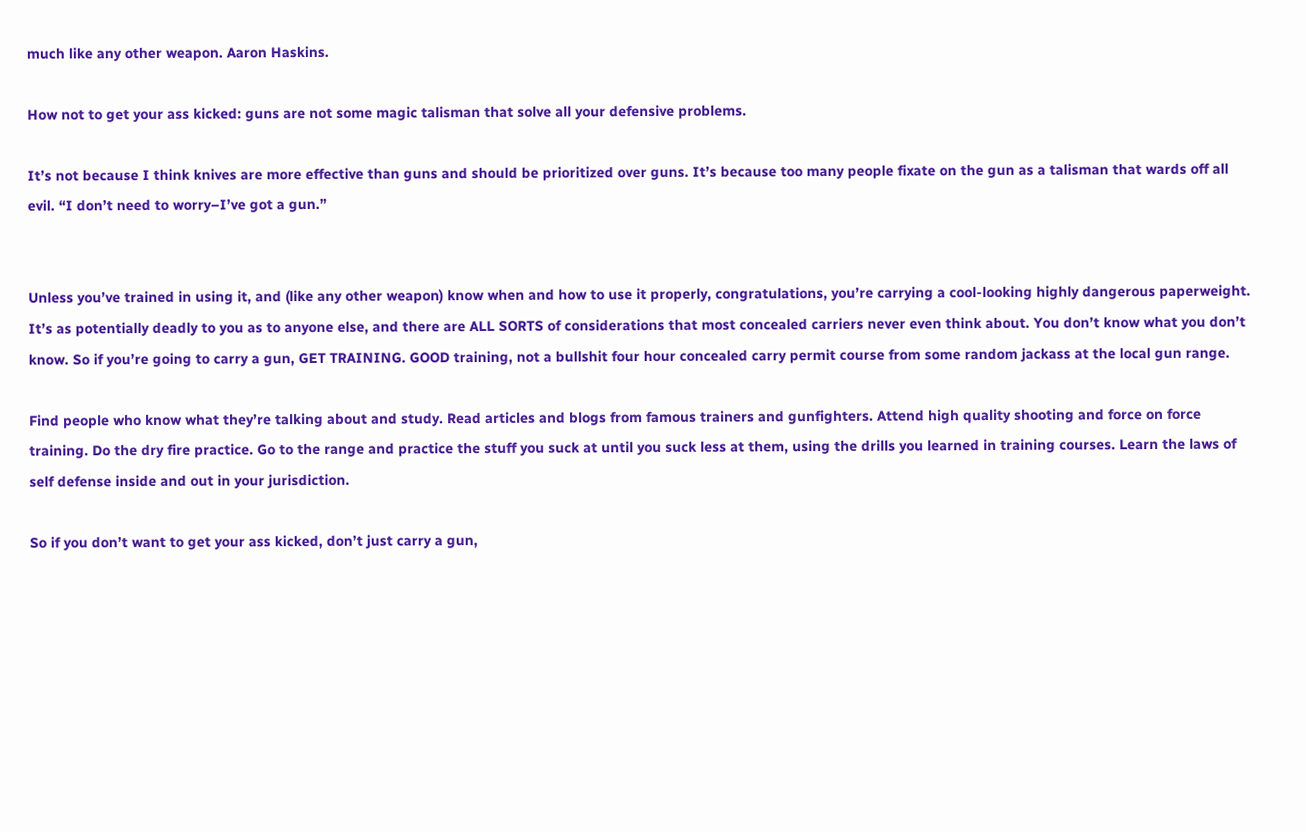much like any other weapon. Aaron Haskins.

How not to get your ass kicked: guns are not some magic talisman that solve all your defensive problems.

It’s not because I think knives are more effective than guns and should be prioritized over guns. It’s because too many people fixate on the gun as a talisman that wards off all evil. “I don’t need to worry–I’ve got a gun.”


Unless you’ve trained in using it, and (like any other weapon) know when and how to use it properly, congratulations, you’re carrying a cool-looking highly dangerous paperweight. It’s as potentially deadly to you as to anyone else, and there are ALL SORTS of considerations that most concealed carriers never even think about. You don’t know what you don’t know. So if you’re going to carry a gun, GET TRAINING. GOOD training, not a bullshit four hour concealed carry permit course from some random jackass at the local gun range.

Find people who know what they’re talking about and study. Read articles and blogs from famous trainers and gunfighters. Attend high quality shooting and force on force training. Do the dry fire practice. Go to the range and practice the stuff you suck at until you suck less at them, using the drills you learned in training courses. Learn the laws of self defense inside and out in your jurisdiction.

So if you don’t want to get your ass kicked, don’t just carry a gun,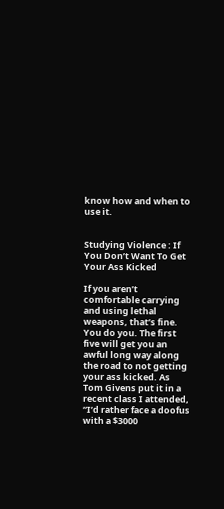know how and when to use it.


Studying Violence : If You Don’t Want To Get Your Ass Kicked

If you aren’t comfortable carrying and using lethal weapons, that’s fine. You do you. The first five will get you an awful long way along the road to not getting your ass kicked. As Tom Givens put it in a recent class I attended, “I’d rather face a doofus with a $3000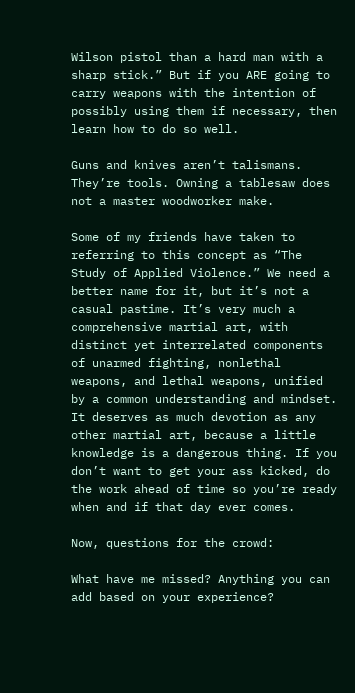Wilson pistol than a hard man with a sharp stick.” But if you ARE going to carry weapons with the intention of possibly using them if necessary, then learn how to do so well.

Guns and knives aren’t talismans. They’re tools. Owning a tablesaw does not a master woodworker make.

Some of my friends have taken to referring to this concept as “The Study of Applied Violence.” We need a better name for it, but it’s not a casual pastime. It’s very much a comprehensive martial art, with distinct yet interrelated components of unarmed fighting, nonlethal weapons, and lethal weapons, unified by a common understanding and mindset. It deserves as much devotion as any other martial art, because a little knowledge is a dangerous thing. If you don’t want to get your ass kicked, do the work ahead of time so you’re ready when and if that day ever comes.

Now, questions for the crowd:

What have me missed? Anything you can add based on your experience?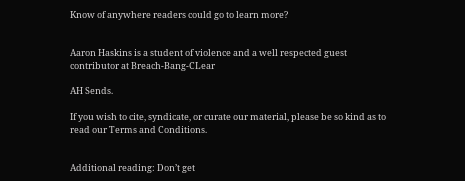Know of anywhere readers could go to learn more?


Aaron Haskins is a student of violence and a well respected guest contributor at Breach-Bang-CLear

AH Sends.

If you wish to cite, syndicate, or curate our material, please be so kind as to read our Terms and Conditions.


Additional reading: Don’t get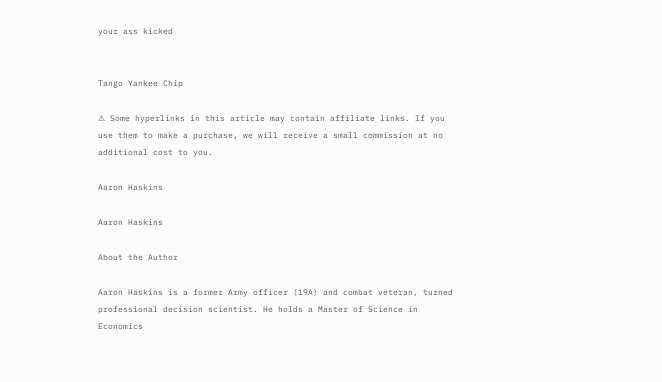your ass kicked


Tango Yankee Chip

⚠ Some hyperlinks in this article may contain affiliate links. If you use them to make a purchase, we will receive a small commission at no additional cost to you.

Aaron Haskins

Aaron Haskins

About the Author

Aaron Haskins is a former Army officer (19A) and combat veteran, turned professional decision scientist. He holds a Master of Science in Economics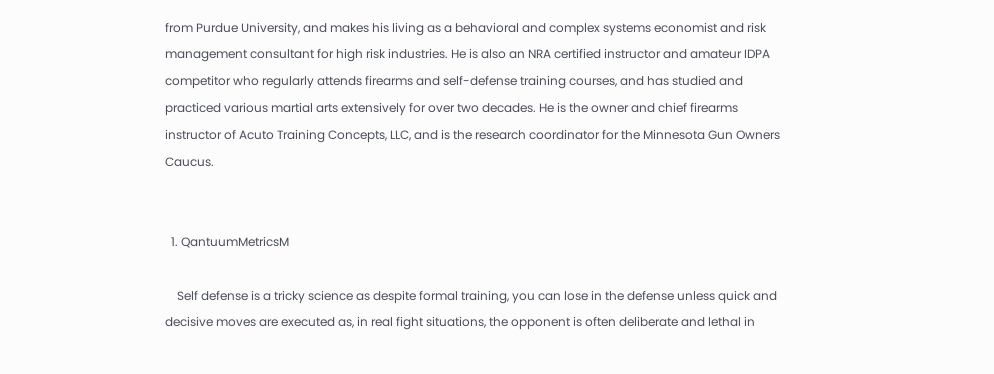from Purdue University, and makes his living as a behavioral and complex systems economist and risk management consultant for high risk industries. He is also an NRA certified instructor and amateur IDPA competitor who regularly attends firearms and self-defense training courses, and has studied and practiced various martial arts extensively for over two decades. He is the owner and chief firearms instructor of Acuto Training Concepts, LLC, and is the research coordinator for the Minnesota Gun Owners Caucus.


  1. QantuumMetricsM

    Self defense is a tricky science as despite formal training, you can lose in the defense unless quick and decisive moves are executed as, in real fight situations, the opponent is often deliberate and lethal in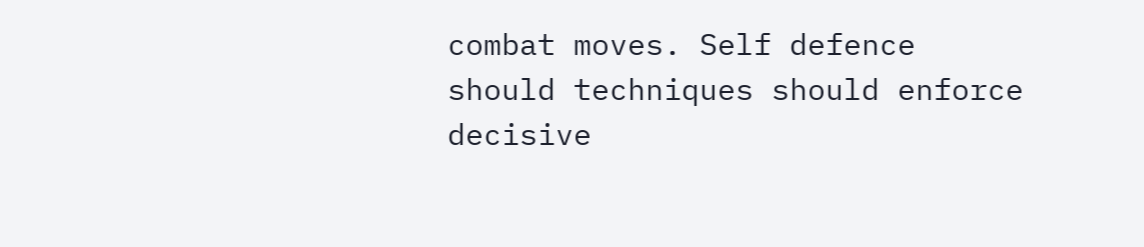combat moves. Self defence should techniques should enforce decisive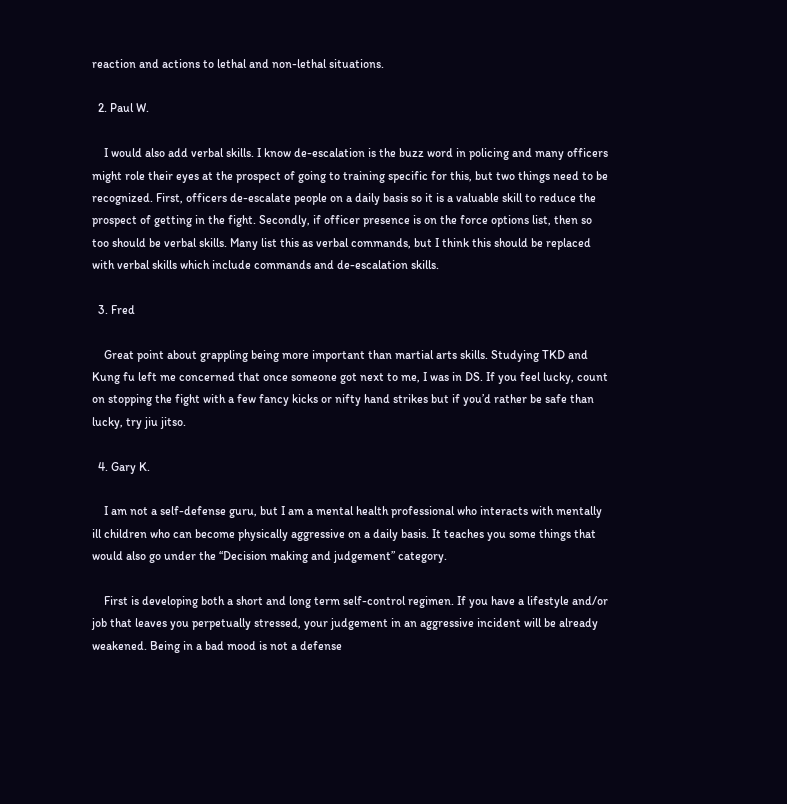reaction and actions to lethal and non-lethal situations.

  2. Paul W.

    I would also add verbal skills. I know de-escalation is the buzz word in policing and many officers might role their eyes at the prospect of going to training specific for this, but two things need to be recognized. First, officers de-escalate people on a daily basis so it is a valuable skill to reduce the prospect of getting in the fight. Secondly, if officer presence is on the force options list, then so too should be verbal skills. Many list this as verbal commands, but I think this should be replaced with verbal skills which include commands and de-escalation skills.

  3. Fred

    Great point about grappling being more important than martial arts skills. Studying TKD and Kung fu left me concerned that once someone got next to me, I was in DS. If you feel lucky, count on stopping the fight with a few fancy kicks or nifty hand strikes but if you’d rather be safe than lucky, try jiu jitso.

  4. Gary K.

    I am not a self-defense guru, but I am a mental health professional who interacts with mentally ill children who can become physically aggressive on a daily basis. It teaches you some things that would also go under the “Decision making and judgement” category.

    First is developing both a short and long term self-control regimen. If you have a lifestyle and/or job that leaves you perpetually stressed, your judgement in an aggressive incident will be already weakened. Being in a bad mood is not a defense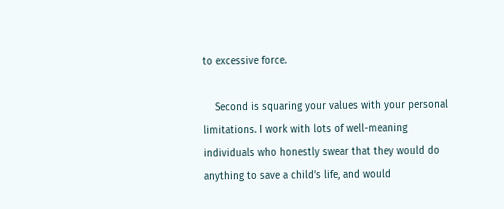to excessive force.

    Second is squaring your values with your personal limitations. I work with lots of well-meaning individuals who honestly swear that they would do anything to save a child’s life, and would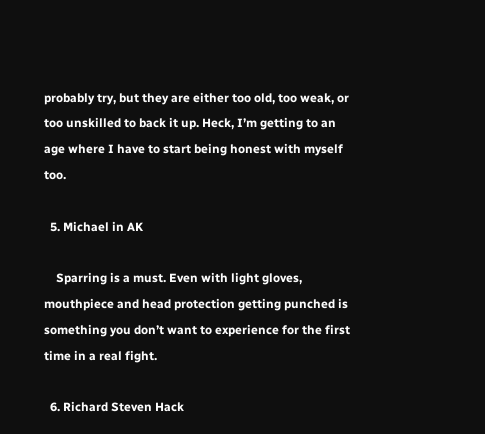probably try, but they are either too old, too weak, or too unskilled to back it up. Heck, I’m getting to an age where I have to start being honest with myself too.

  5. Michael in AK

    Sparring is a must. Even with light gloves, mouthpiece and head protection getting punched is something you don’t want to experience for the first time in a real fight.

  6. Richard Steven Hack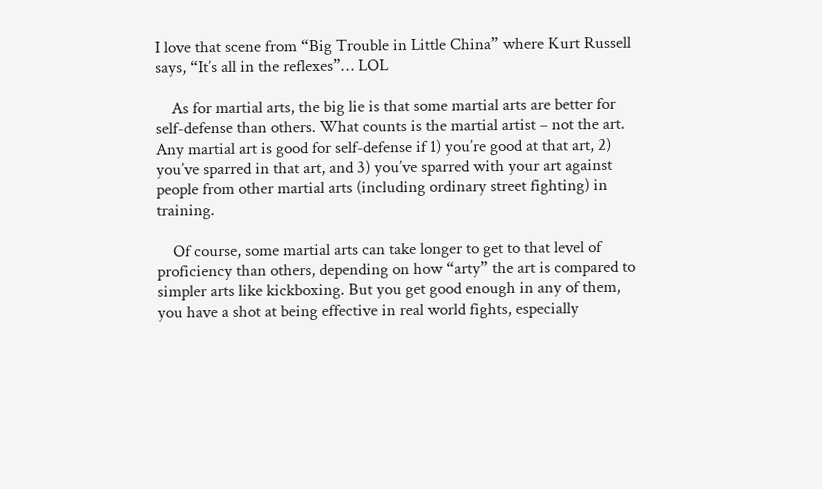I love that scene from “Big Trouble in Little China” where Kurt Russell says, “It’s all in the reflexes”… LOL

    As for martial arts, the big lie is that some martial arts are better for self-defense than others. What counts is the martial artist – not the art. Any martial art is good for self-defense if 1) you’re good at that art, 2) you’ve sparred in that art, and 3) you’ve sparred with your art against people from other martial arts (including ordinary street fighting) in training.

    Of course, some martial arts can take longer to get to that level of proficiency than others, depending on how “arty” the art is compared to simpler arts like kickboxing. But you get good enough in any of them, you have a shot at being effective in real world fights, especially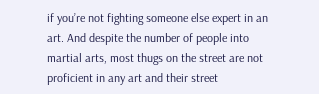if you’re not fighting someone else expert in an art. And despite the number of people into martial arts, most thugs on the street are not proficient in any art and their street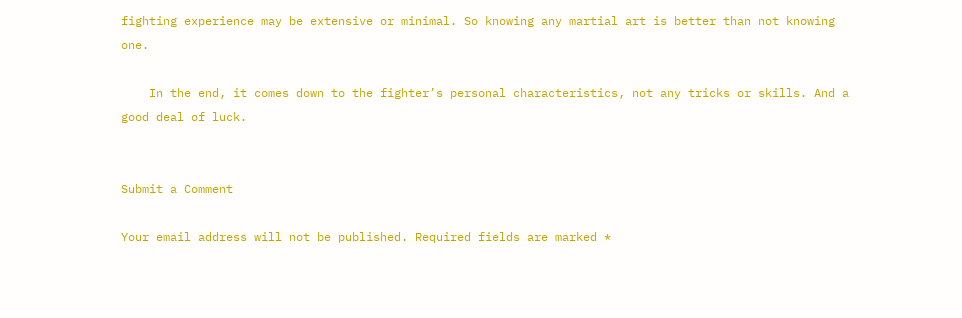fighting experience may be extensive or minimal. So knowing any martial art is better than not knowing one.

    In the end, it comes down to the fighter’s personal characteristics, not any tricks or skills. And a good deal of luck.


Submit a Comment

Your email address will not be published. Required fields are marked *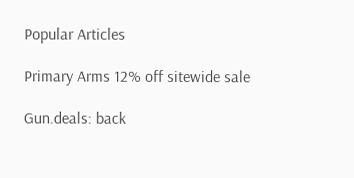Popular Articles

Primary Arms 12% off sitewide sale

Gun.deals: back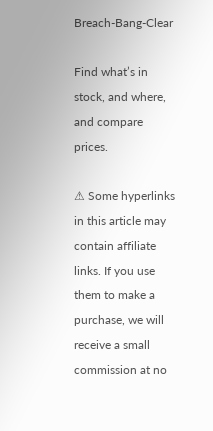Breach-Bang-Clear

Find what’s in stock, and where, and compare prices.

⚠ Some hyperlinks in this article may contain affiliate links. If you use them to make a purchase, we will receive a small commission at no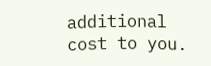additional cost to you.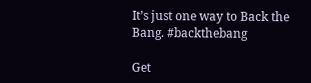It’s just one way to Back the Bang. #backthebang

Get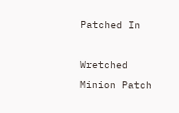Patched In

Wretched Minion Patch